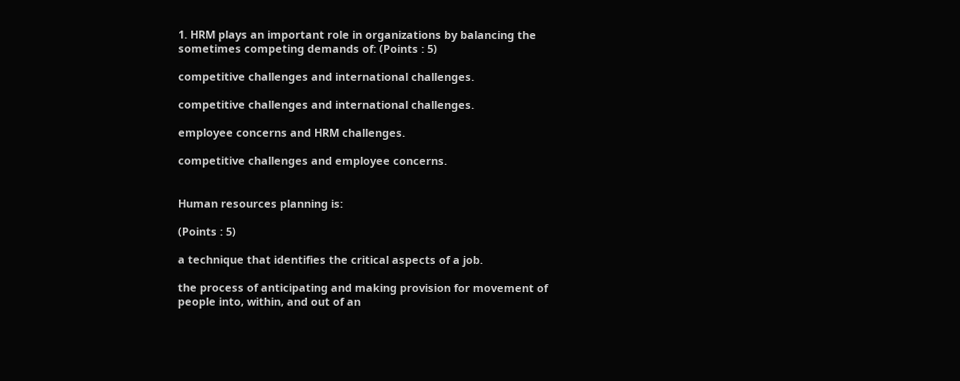1. HRM plays an important role in organizations by balancing the sometimes competing demands of: (Points : 5)

competitive challenges and international challenges.

competitive challenges and international challenges.

employee concerns and HRM challenges.

competitive challenges and employee concerns.


Human resources planning is:

(Points : 5)

a technique that identifies the critical aspects of a job.

the process of anticipating and making provision for movement of people into, within, and out of an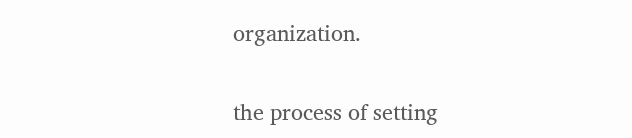organization.

the process of setting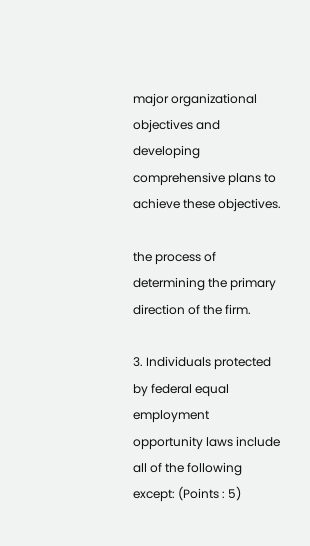major organizational objectives and developing comprehensive plans to achieve these objectives.

the process of determining the primary direction of the firm.

3. Individuals protected by federal equal employment opportunity laws include all of the following except: (Points : 5)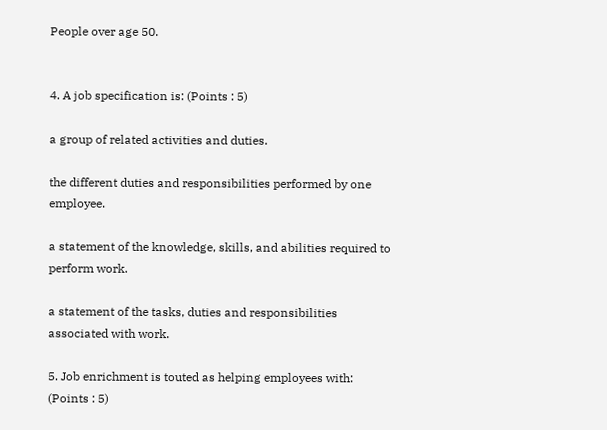People over age 50.


4. A job specification is: (Points : 5)

a group of related activities and duties.

the different duties and responsibilities performed by one employee.

a statement of the knowledge, skills, and abilities required to perform work.

a statement of the tasks, duties and responsibilities associated with work.

5. Job enrichment is touted as helping employees with: (Points : 5)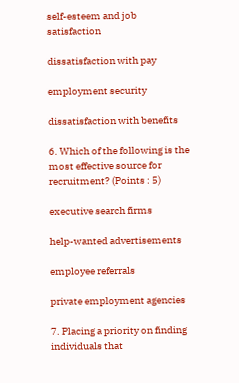self-esteem and job satisfaction

dissatisfaction with pay

employment security

dissatisfaction with benefits

6. Which of the following is the most effective source for recruitment? (Points : 5)

executive search firms

help-wanted advertisements

employee referrals

private employment agencies

7. Placing a priority on finding individuals that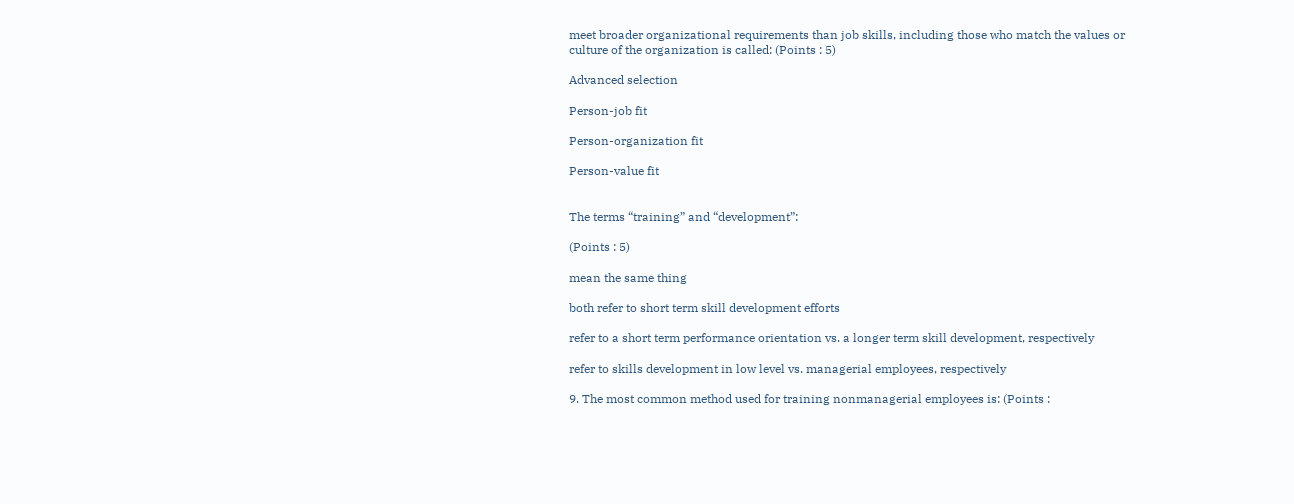meet broader organizational requirements than job skills, including those who match the values or culture of the organization is called: (Points : 5)

Advanced selection

Person-job fit

Person-organization fit

Person-value fit


The terms “training” and “development”:

(Points : 5)

mean the same thing

both refer to short term skill development efforts

refer to a short term performance orientation vs. a longer term skill development, respectively

refer to skills development in low level vs. managerial employees, respectively

9. The most common method used for training nonmanagerial employees is: (Points :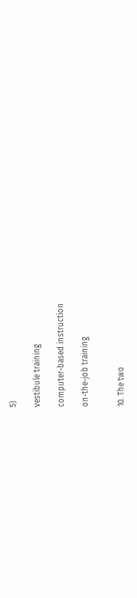5)

vestibule training

computer-based instruction

on-the-job training


10. The two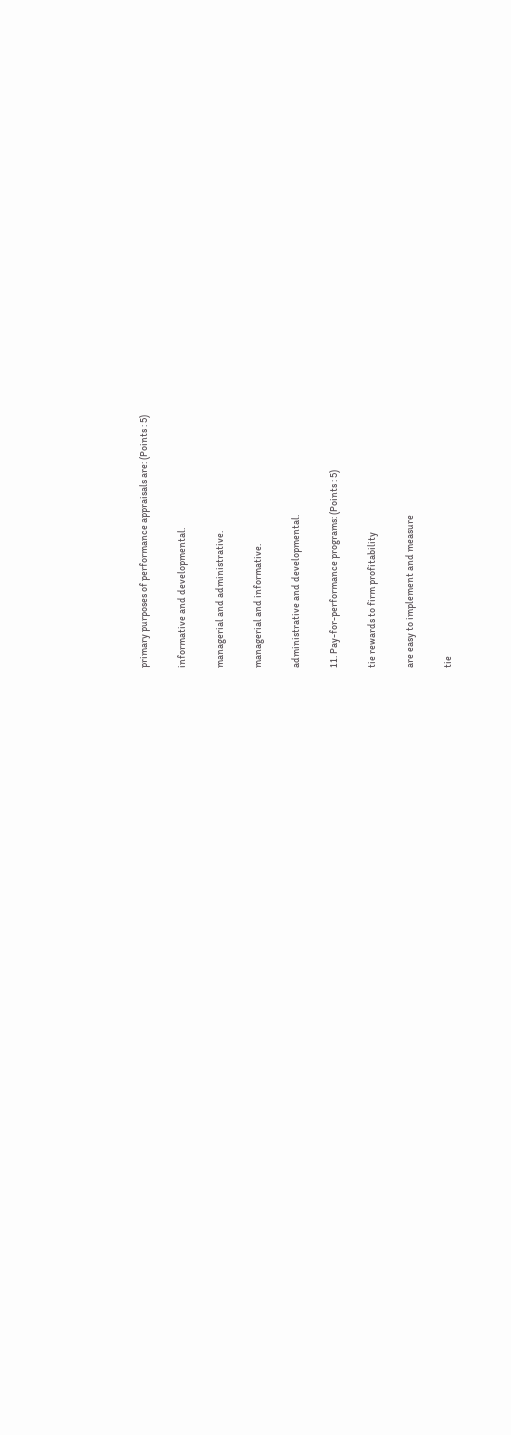primary purposes of performance appraisals are: (Points : 5)

informative and developmental.

managerial and administrative.

managerial and informative.

administrative and developmental.

11. Pay-for-performance programs: (Points : 5)

tie rewards to firm profitability

are easy to implement and measure

tie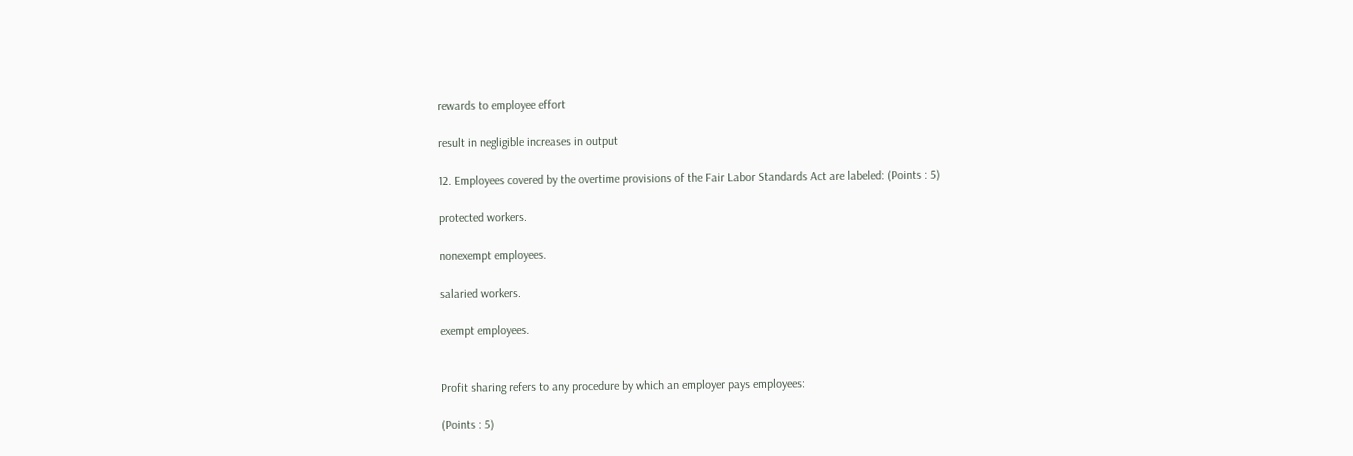rewards to employee effort

result in negligible increases in output

12. Employees covered by the overtime provisions of the Fair Labor Standards Act are labeled: (Points : 5)

protected workers.

nonexempt employees.

salaried workers.

exempt employees.


Profit sharing refers to any procedure by which an employer pays employees:

(Points : 5)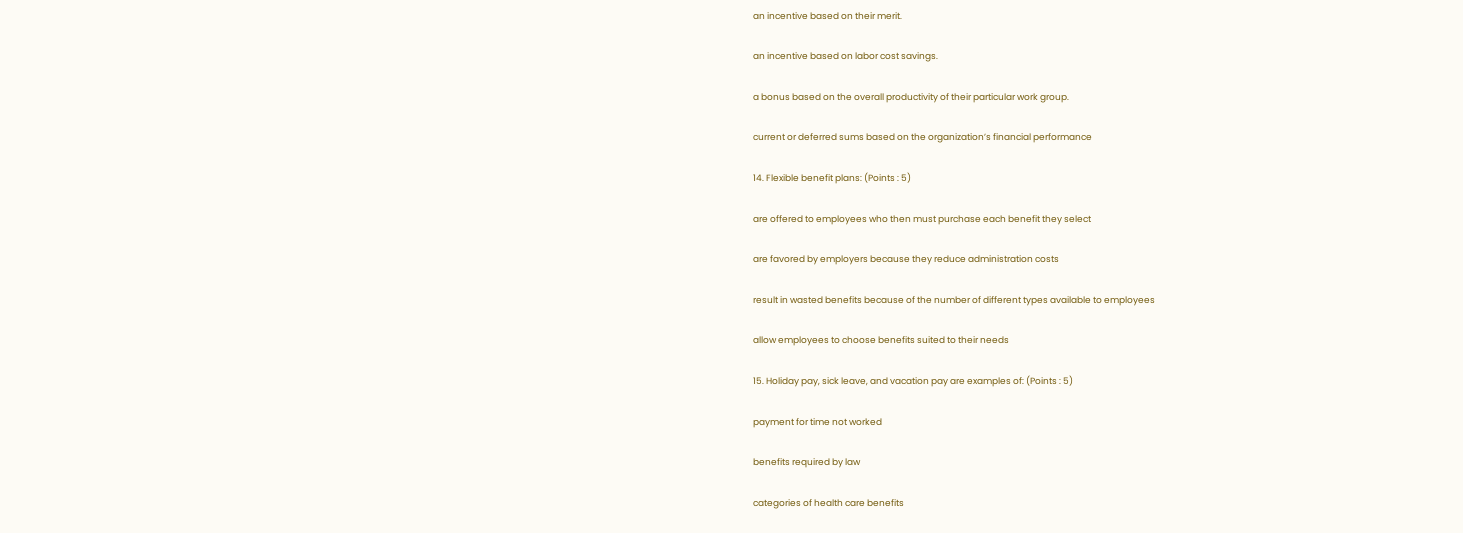an incentive based on their merit.

an incentive based on labor cost savings.

a bonus based on the overall productivity of their particular work group.

current or deferred sums based on the organization’s financial performance

14. Flexible benefit plans: (Points : 5)

are offered to employees who then must purchase each benefit they select

are favored by employers because they reduce administration costs

result in wasted benefits because of the number of different types available to employees

allow employees to choose benefits suited to their needs

15. Holiday pay, sick leave, and vacation pay are examples of: (Points : 5)

payment for time not worked

benefits required by law

categories of health care benefits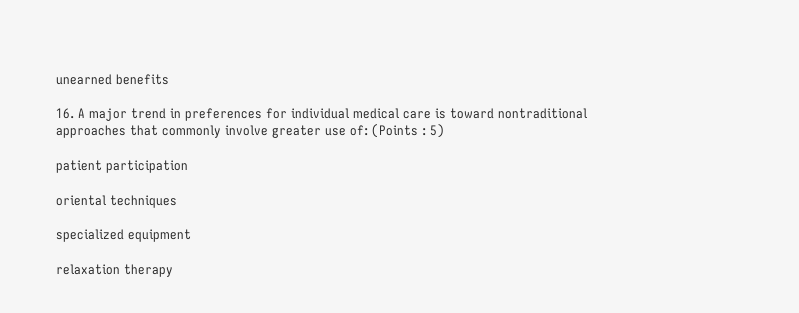unearned benefits

16. A major trend in preferences for individual medical care is toward nontraditional approaches that commonly involve greater use of: (Points : 5)

patient participation

oriental techniques

specialized equipment

relaxation therapy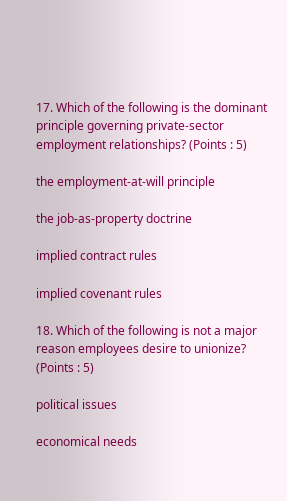17. Which of the following is the dominant principle governing private-sector employment relationships? (Points : 5)

the employment-at-will principle

the job-as-property doctrine

implied contract rules

implied covenant rules

18. Which of the following is not a major reason employees desire to unionize? (Points : 5)

political issues

economical needs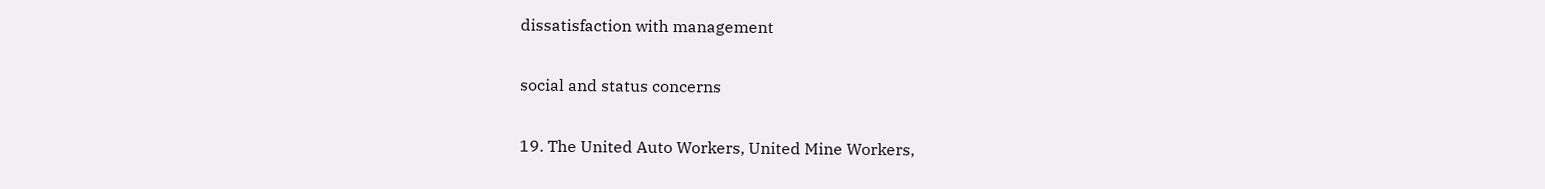dissatisfaction with management

social and status concerns

19. The United Auto Workers, United Mine Workers,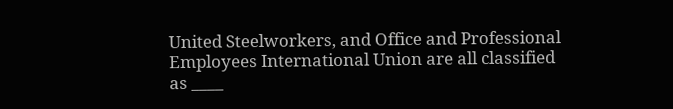United Steelworkers, and Office and Professional Employees International Union are all classified as ____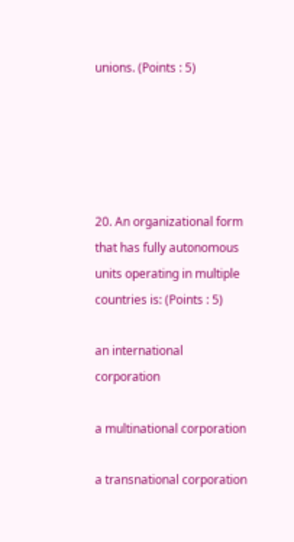unions. (Points : 5)





20. An organizational form that has fully autonomous units operating in multiple countries is: (Points : 5)

an international corporation

a multinational corporation

a transnational corporation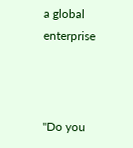a global enterprise



"Do you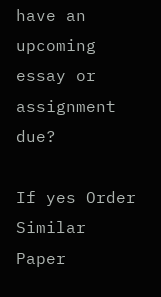have an upcoming essay or assignment due?

If yes Order Similar Paper